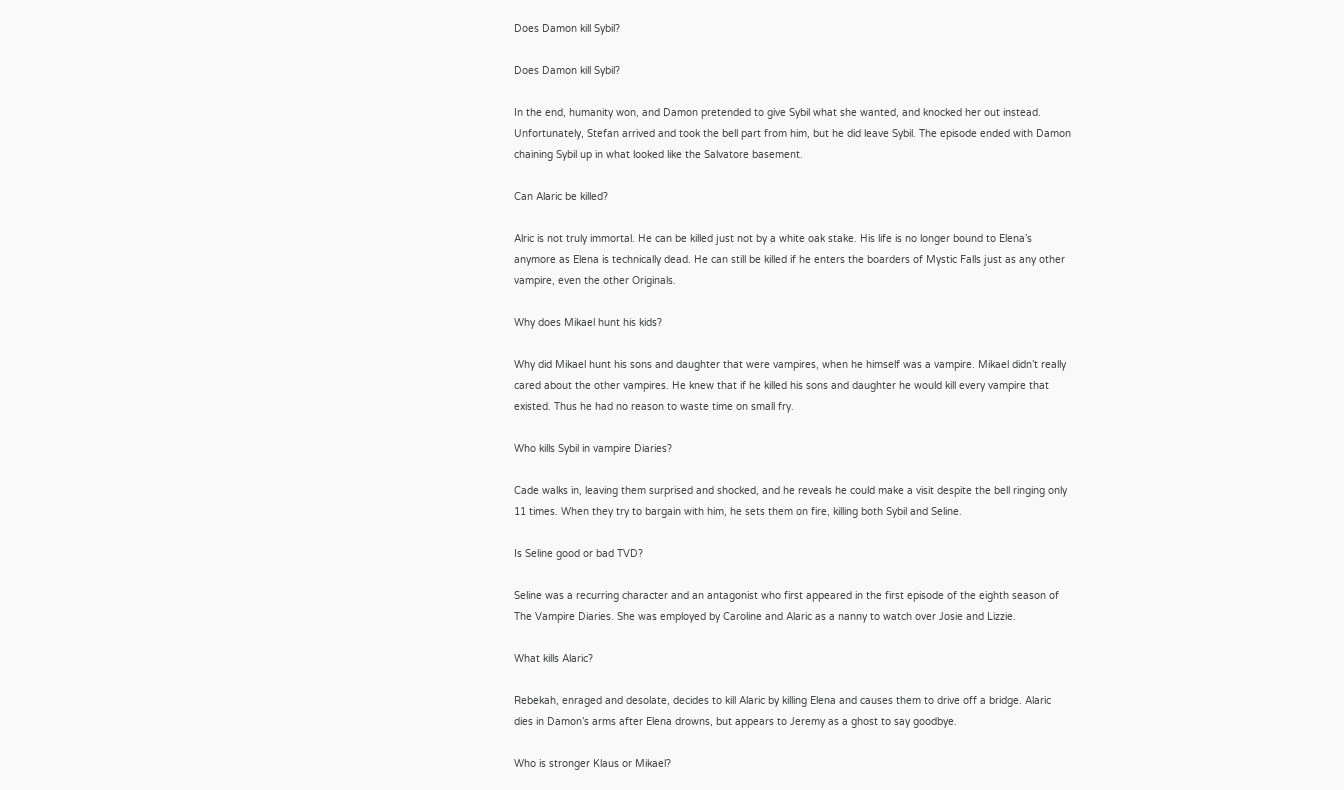Does Damon kill Sybil?

Does Damon kill Sybil?

In the end, humanity won, and Damon pretended to give Sybil what she wanted, and knocked her out instead. Unfortunately, Stefan arrived and took the bell part from him, but he did leave Sybil. The episode ended with Damon chaining Sybil up in what looked like the Salvatore basement.

Can Alaric be killed?

Alric is not truly immortal. He can be killed just not by a white oak stake. His life is no longer bound to Elena’s anymore as Elena is technically dead. He can still be killed if he enters the boarders of Mystic Falls just as any other vampire, even the other Originals.

Why does Mikael hunt his kids?

Why did Mikael hunt his sons and daughter that were vampires, when he himself was a vampire. Mikael didn’t really cared about the other vampires. He knew that if he killed his sons and daughter he would kill every vampire that existed. Thus he had no reason to waste time on small fry.

Who kills Sybil in vampire Diaries?

Cade walks in, leaving them surprised and shocked, and he reveals he could make a visit despite the bell ringing only 11 times. When they try to bargain with him, he sets them on fire, killing both Sybil and Seline.

Is Seline good or bad TVD?

Seline was a recurring character and an antagonist who first appeared in the first episode of the eighth season of The Vampire Diaries. She was employed by Caroline and Alaric as a nanny to watch over Josie and Lizzie.

What kills Alaric?

Rebekah, enraged and desolate, decides to kill Alaric by killing Elena and causes them to drive off a bridge. Alaric dies in Damon’s arms after Elena drowns, but appears to Jeremy as a ghost to say goodbye.

Who is stronger Klaus or Mikael?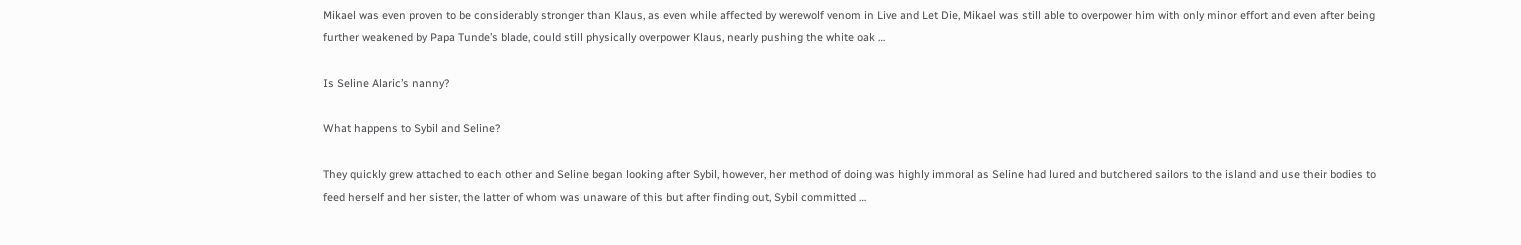Mikael was even proven to be considerably stronger than Klaus, as even while affected by werewolf venom in Live and Let Die, Mikael was still able to overpower him with only minor effort and even after being further weakened by Papa Tunde’s blade, could still physically overpower Klaus, nearly pushing the white oak …

Is Seline Alaric’s nanny?

What happens to Sybil and Seline?

They quickly grew attached to each other and Seline began looking after Sybil, however, her method of doing was highly immoral as Seline had lured and butchered sailors to the island and use their bodies to feed herself and her sister, the latter of whom was unaware of this but after finding out, Sybil committed …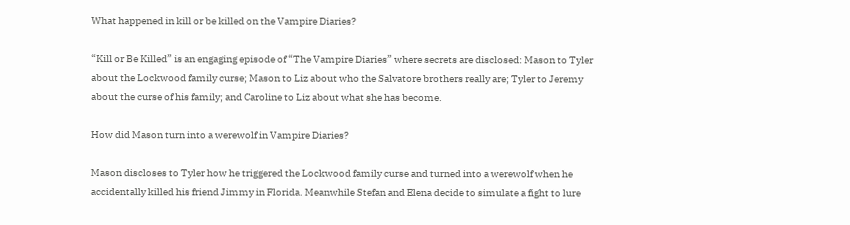What happened in kill or be killed on the Vampire Diaries?

“Kill or Be Killed” is an engaging episode of “The Vampire Diaries” where secrets are disclosed: Mason to Tyler about the Lockwood family curse; Mason to Liz about who the Salvatore brothers really are; Tyler to Jeremy about the curse of his family; and Caroline to Liz about what she has become.

How did Mason turn into a werewolf in Vampire Diaries?

Mason discloses to Tyler how he triggered the Lockwood family curse and turned into a werewolf when he accidentally killed his friend Jimmy in Florida. Meanwhile Stefan and Elena decide to simulate a fight to lure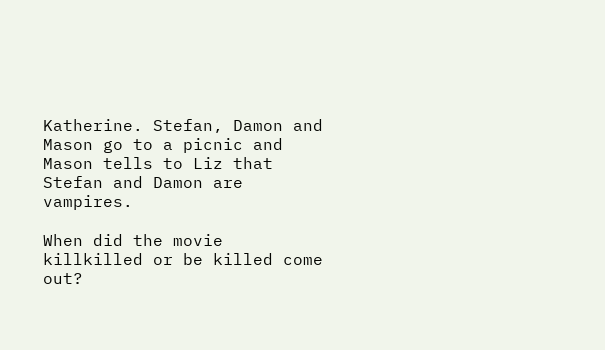Katherine. Stefan, Damon and Mason go to a picnic and Mason tells to Liz that Stefan and Damon are vampires.

When did the movie killkilled or be killed come out?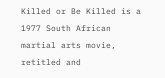Killed or Be Killed is a 1977 South African martial arts movie, retitled and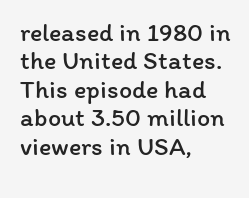released in 1980 in the United States. This episode had about 3.50 million viewers in USA,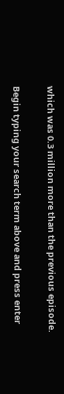which was 0.3 million more than the previous episode.

Begin typing your search term above and press enter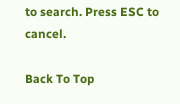to search. Press ESC to cancel.

Back To Top